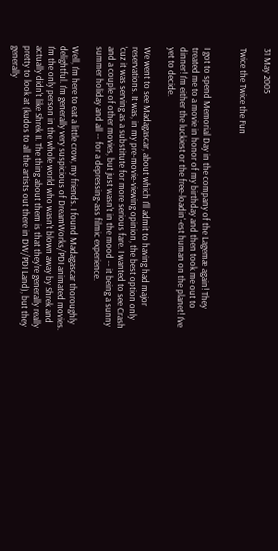31 May 2005

Twice the Twice the Fun


I got to spend Memorial Day in the company of the Lagemæ again! They treated me to a movie in honor of my birthday and then took me out to dinner! I'm either the luckiest or the free-loadin'-est human on the planet! I've yet to decide.

We went to see Madagascar, about which I'll admit to having had major reservations. It was, in my pre-movie-viewing opinion, the best option only 'cuz it was serving as a substitute for more serious fare. I wanted to see Crash and a couple of other movies, but just wasn't in the mood -- it being a sunny summer holiday and all -- for a depressing-ass filmic experience.

Well, I'm here to eat a little crow, my friends. I found Madagascar thoroughly delightful. I'm generally very suspicious of DreamWorks/PDI animated movies. I'm the only person in the whole world who wasn't blown away by Shrek and actually didn't like Shrek II. The thing about them is that they're generally really pretty to look at (kudos to all the artists out there in DW/PDI Land), but they generally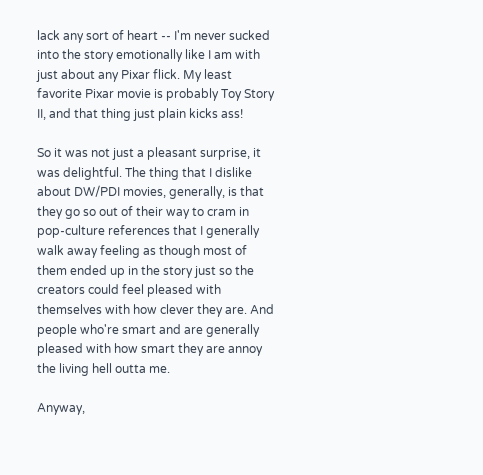lack any sort of heart -- I'm never sucked into the story emotionally like I am with just about any Pixar flick. My least favorite Pixar movie is probably Toy Story II, and that thing just plain kicks ass!

So it was not just a pleasant surprise, it was delightful. The thing that I dislike about DW/PDI movies, generally, is that they go so out of their way to cram in pop-culture references that I generally walk away feeling as though most of them ended up in the story just so the creators could feel pleased with themselves with how clever they are. And people who're smart and are generally pleased with how smart they are annoy the living hell outta me.

Anyway,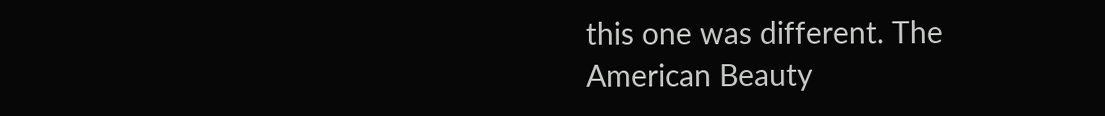this one was different. The American Beauty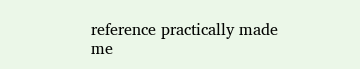reference practically made me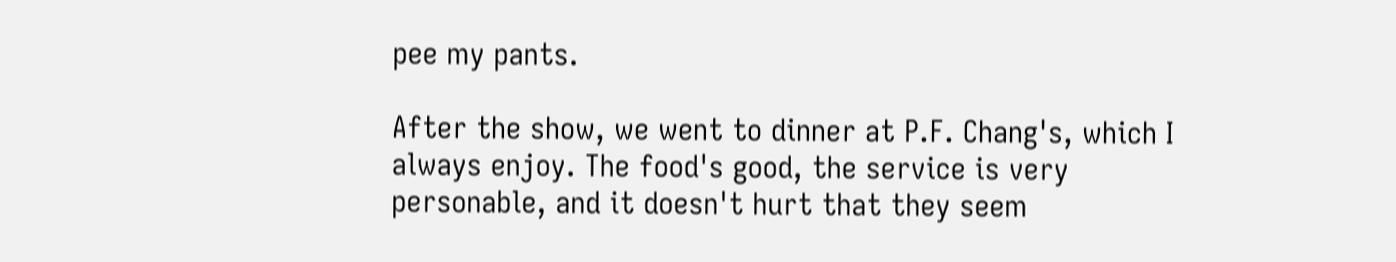pee my pants.

After the show, we went to dinner at P.F. Chang's, which I always enjoy. The food's good, the service is very personable, and it doesn't hurt that they seem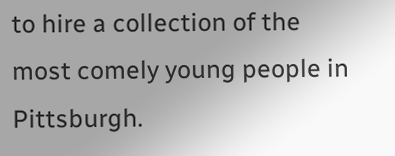to hire a collection of the most comely young people in Pittsburgh.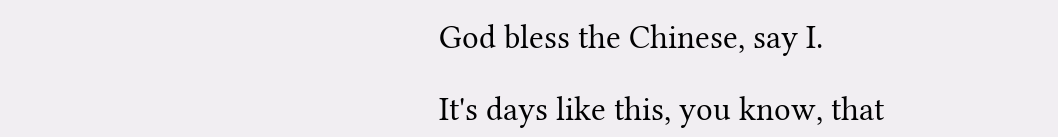God bless the Chinese, say I.

It's days like this, you know, that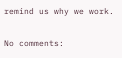remind us why we work.

No comments: